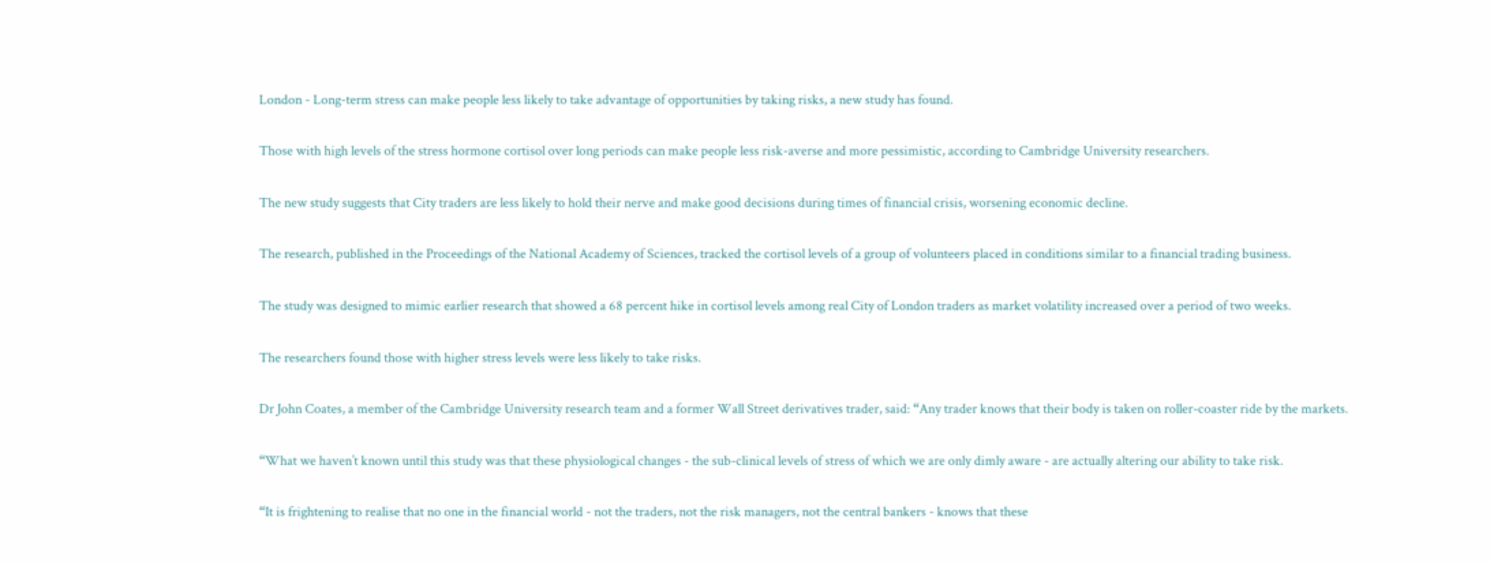London - Long-term stress can make people less likely to take advantage of opportunities by taking risks, a new study has found.

Those with high levels of the stress hormone cortisol over long periods can make people less risk-averse and more pessimistic, according to Cambridge University researchers.

The new study suggests that City traders are less likely to hold their nerve and make good decisions during times of financial crisis, worsening economic decline.

The research, published in the Proceedings of the National Academy of Sciences, tracked the cortisol levels of a group of volunteers placed in conditions similar to a financial trading business.

The study was designed to mimic earlier research that showed a 68 percent hike in cortisol levels among real City of London traders as market volatility increased over a period of two weeks.

The researchers found those with higher stress levels were less likely to take risks.

Dr John Coates, a member of the Cambridge University research team and a former Wall Street derivatives trader, said: “Any trader knows that their body is taken on roller-coaster ride by the markets.

“What we haven’t known until this study was that these physiological changes - the sub-clinical levels of stress of which we are only dimly aware - are actually altering our ability to take risk.

“It is frightening to realise that no one in the financial world - not the traders, not the risk managers, not the central bankers - knows that these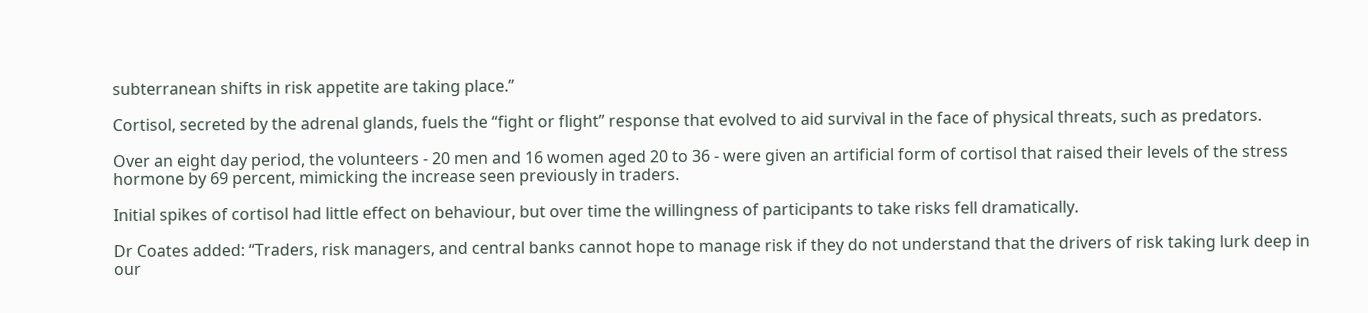subterranean shifts in risk appetite are taking place.”

Cortisol, secreted by the adrenal glands, fuels the “fight or flight” response that evolved to aid survival in the face of physical threats, such as predators.

Over an eight day period, the volunteers - 20 men and 16 women aged 20 to 36 - were given an artificial form of cortisol that raised their levels of the stress hormone by 69 percent, mimicking the increase seen previously in traders.

Initial spikes of cortisol had little effect on behaviour, but over time the willingness of participants to take risks fell dramatically.

Dr Coates added: “Traders, risk managers, and central banks cannot hope to manage risk if they do not understand that the drivers of risk taking lurk deep in our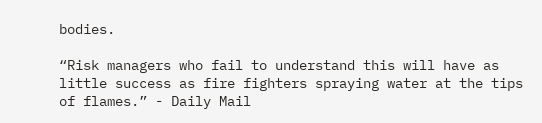bodies.

“Risk managers who fail to understand this will have as little success as fire fighters spraying water at the tips of flames.” - Daily Mail